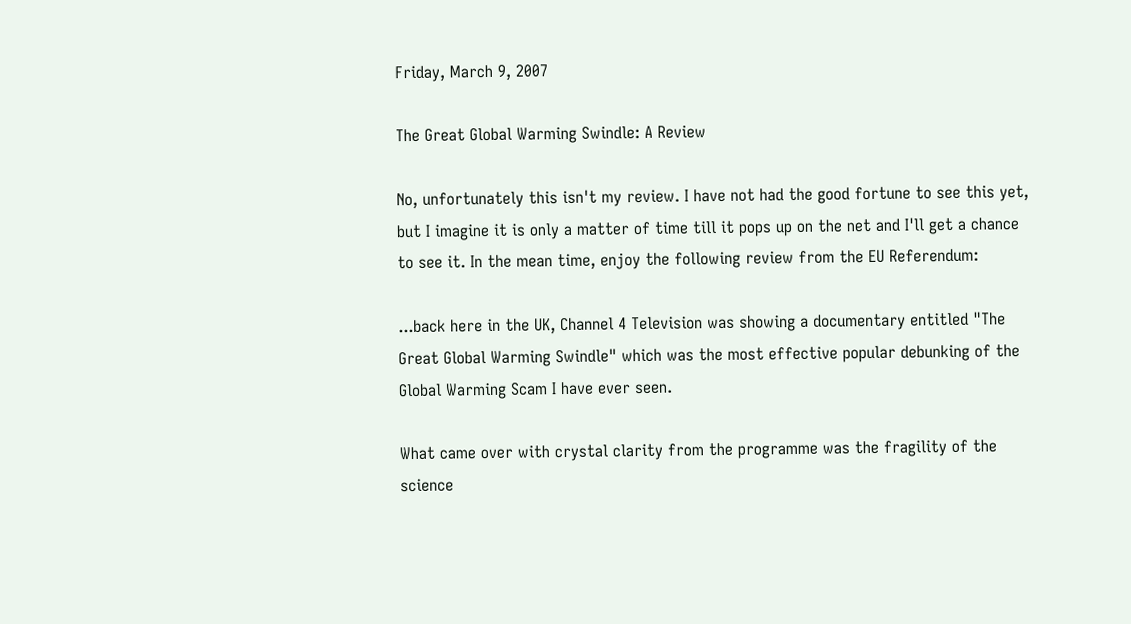Friday, March 9, 2007

The Great Global Warming Swindle: A Review

No, unfortunately this isn't my review. I have not had the good fortune to see this yet, but I imagine it is only a matter of time till it pops up on the net and I'll get a chance to see it. In the mean time, enjoy the following review from the EU Referendum:

...back here in the UK, Channel 4 Television was showing a documentary entitled "The Great Global Warming Swindle" which was the most effective popular debunking of the Global Warming Scam I have ever seen.

What came over with crystal clarity from the programme was the fragility of the science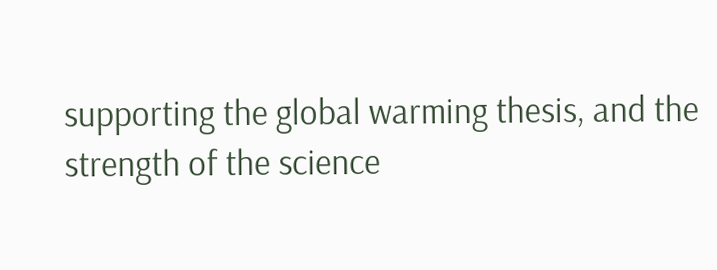supporting the global warming thesis, and the strength of the science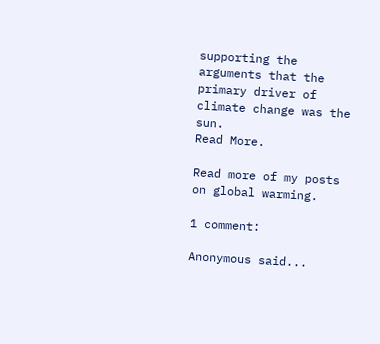supporting the arguments that the primary driver of climate change was the sun.
Read More.

Read more of my posts on global warming.

1 comment:

Anonymous said...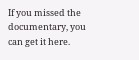If you missed the documentary, you can get it here.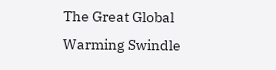The Great Global Warming Swindle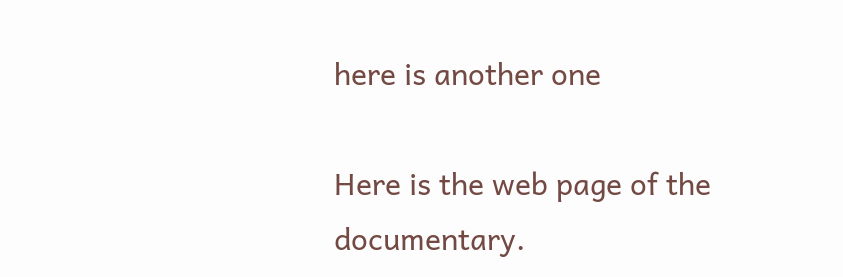here is another one

Here is the web page of the documentary.